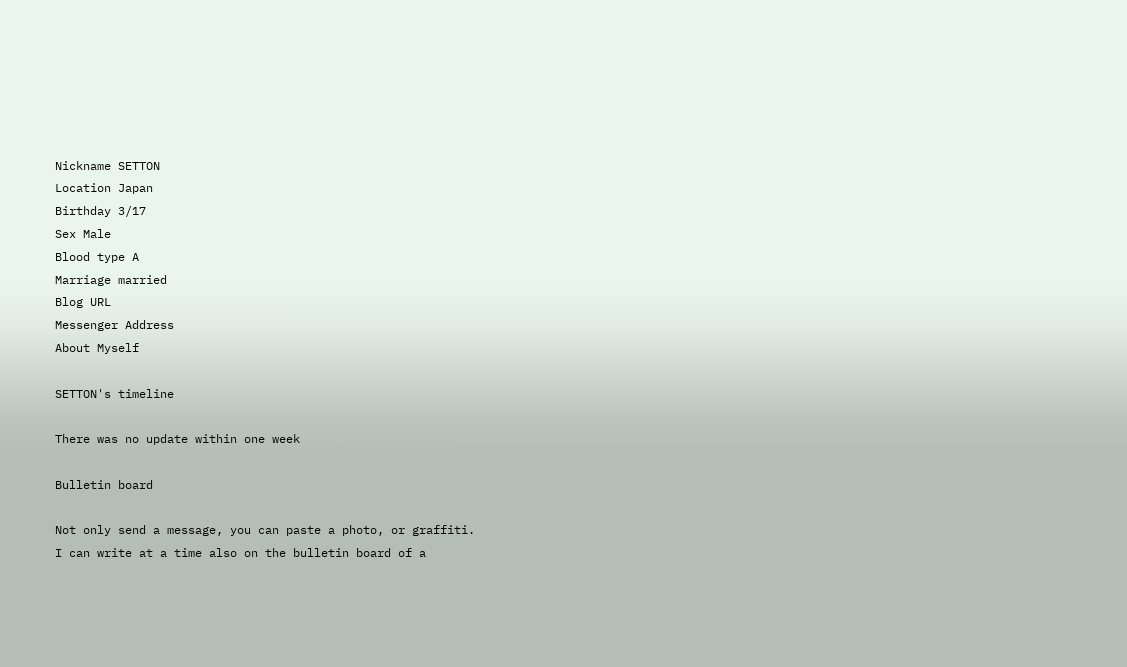Nickname SETTON
Location Japan
Birthday 3/17
Sex Male
Blood type A
Marriage married
Blog URL
Messenger Address
About Myself

SETTON's timeline

There was no update within one week

Bulletin board

Not only send a message, you can paste a photo, or graffiti.
I can write at a time also on the bulletin board of a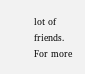lot of friends. For more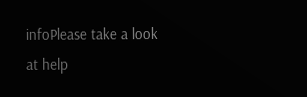infoPlease take a look at help